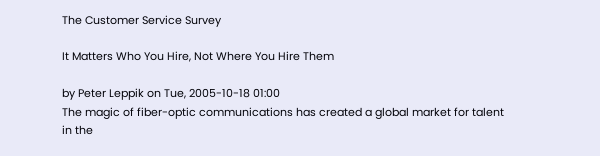The Customer Service Survey

It Matters Who You Hire, Not Where You Hire Them

by Peter Leppik on Tue, 2005-10-18 01:00
The magic of fiber-optic communications has created a global market for talent in the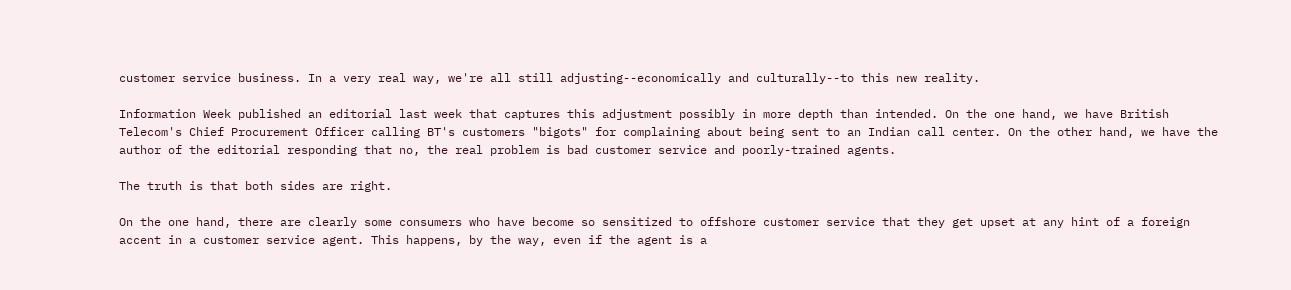customer service business. In a very real way, we're all still adjusting--economically and culturally--to this new reality.

Information Week published an editorial last week that captures this adjustment possibly in more depth than intended. On the one hand, we have British Telecom's Chief Procurement Officer calling BT's customers "bigots" for complaining about being sent to an Indian call center. On the other hand, we have the author of the editorial responding that no, the real problem is bad customer service and poorly-trained agents.

The truth is that both sides are right.

On the one hand, there are clearly some consumers who have become so sensitized to offshore customer service that they get upset at any hint of a foreign accent in a customer service agent. This happens, by the way, even if the agent is a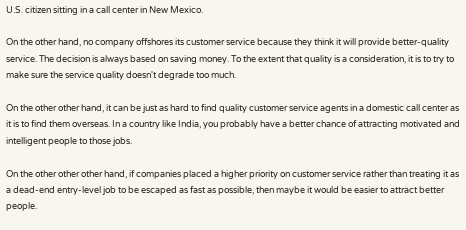U.S. citizen sitting in a call center in New Mexico.

On the other hand, no company offshores its customer service because they think it will provide better-quality service. The decision is always based on saving money. To the extent that quality is a consideration, it is to try to make sure the service quality doesn't degrade too much.

On the other other hand, it can be just as hard to find quality customer service agents in a domestic call center as it is to find them overseas. In a country like India, you probably have a better chance of attracting motivated and intelligent people to those jobs.

On the other other other hand, if companies placed a higher priority on customer service rather than treating it as a dead-end entry-level job to be escaped as fast as possible, then maybe it would be easier to attract better people.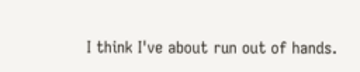I think I've about run out of hands.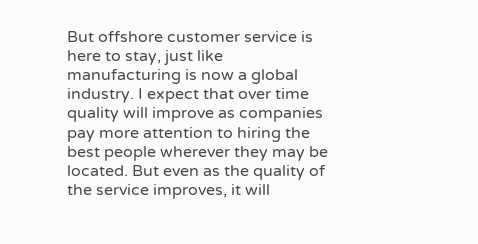But offshore customer service is here to stay, just like manufacturing is now a global industry. I expect that over time quality will improve as companies pay more attention to hiring the best people wherever they may be located. But even as the quality of the service improves, it will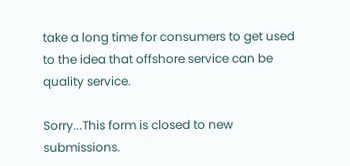take a long time for consumers to get used to the idea that offshore service can be quality service.

Sorry...This form is closed to new submissions.